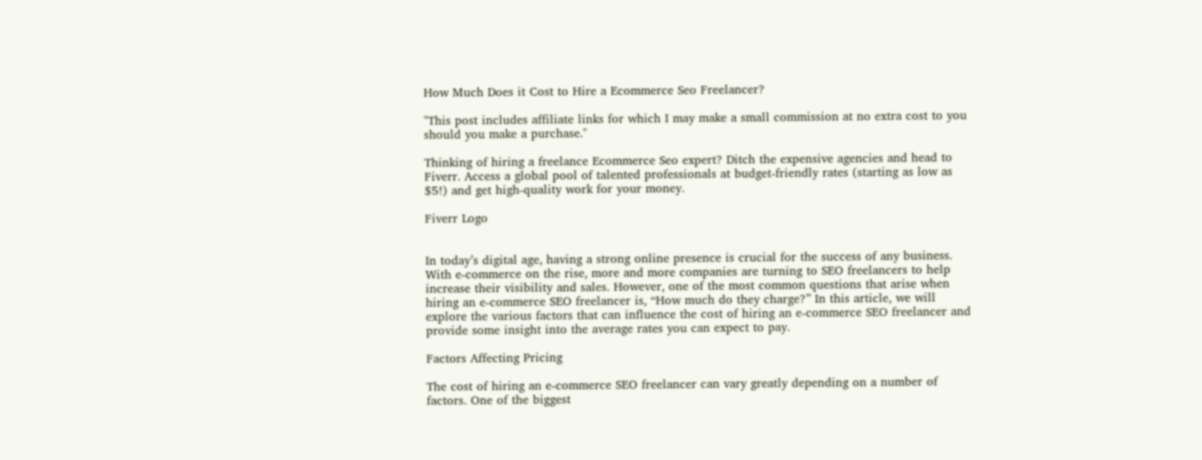How Much Does it Cost to Hire a Ecommerce Seo Freelancer?

"This post includes affiliate links for which I may make a small commission at no extra cost to you should you make a purchase."

Thinking of hiring a freelance Ecommerce Seo expert? Ditch the expensive agencies and head to Fiverr. Access a global pool of talented professionals at budget-friendly rates (starting as low as $5!) and get high-quality work for your money.

Fiverr Logo


In today’s digital age, having a strong online presence is crucial for the success of any business. With e-commerce on the rise, more and more companies are turning to SEO freelancers to help increase their visibility and sales. However, one of the most common questions that arise when hiring an e-commerce SEO freelancer is, “How much do they charge?” In this article, we will explore the various factors that can influence the cost of hiring an e-commerce SEO freelancer and provide some insight into the average rates you can expect to pay.

Factors Affecting Pricing

The cost of hiring an e-commerce SEO freelancer can vary greatly depending on a number of factors. One of the biggest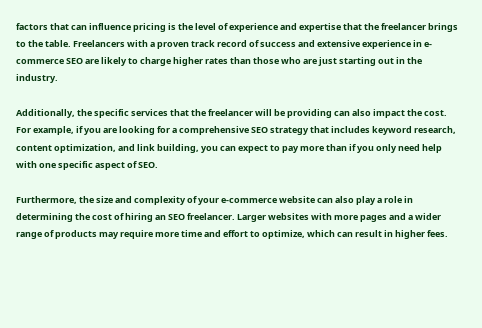factors that can influence pricing is the level of experience and expertise that the freelancer brings to the table. Freelancers with a proven track record of success and extensive experience in e-commerce SEO are likely to charge higher rates than those who are just starting out in the industry.

Additionally, the specific services that the freelancer will be providing can also impact the cost. For example, if you are looking for a comprehensive SEO strategy that includes keyword research, content optimization, and link building, you can expect to pay more than if you only need help with one specific aspect of SEO.

Furthermore, the size and complexity of your e-commerce website can also play a role in determining the cost of hiring an SEO freelancer. Larger websites with more pages and a wider range of products may require more time and effort to optimize, which can result in higher fees.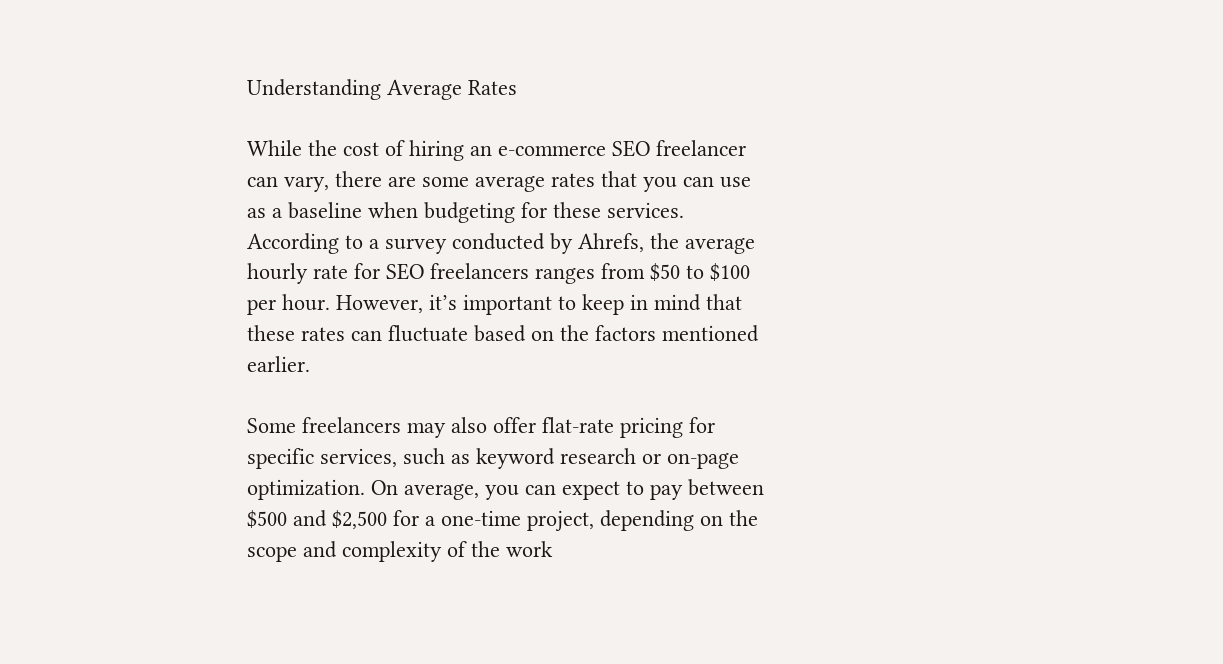Understanding Average Rates

While the cost of hiring an e-commerce SEO freelancer can vary, there are some average rates that you can use as a baseline when budgeting for these services. According to a survey conducted by Ahrefs, the average hourly rate for SEO freelancers ranges from $50 to $100 per hour. However, it’s important to keep in mind that these rates can fluctuate based on the factors mentioned earlier.

Some freelancers may also offer flat-rate pricing for specific services, such as keyword research or on-page optimization. On average, you can expect to pay between $500 and $2,500 for a one-time project, depending on the scope and complexity of the work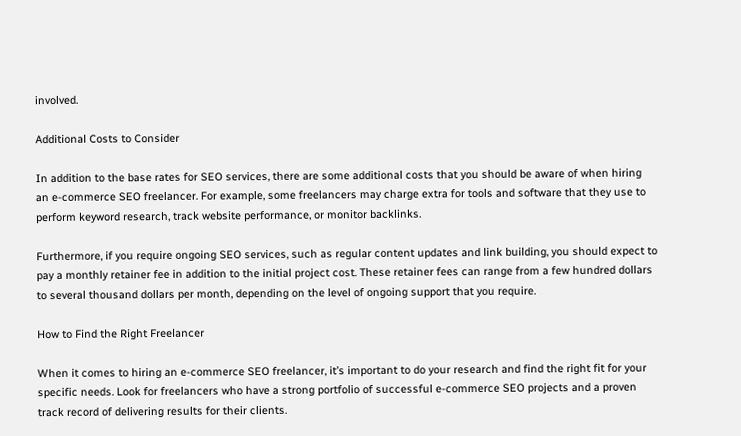involved.

Additional Costs to Consider

In addition to the base rates for SEO services, there are some additional costs that you should be aware of when hiring an e-commerce SEO freelancer. For example, some freelancers may charge extra for tools and software that they use to perform keyword research, track website performance, or monitor backlinks.

Furthermore, if you require ongoing SEO services, such as regular content updates and link building, you should expect to pay a monthly retainer fee in addition to the initial project cost. These retainer fees can range from a few hundred dollars to several thousand dollars per month, depending on the level of ongoing support that you require.

How to Find the Right Freelancer

When it comes to hiring an e-commerce SEO freelancer, it’s important to do your research and find the right fit for your specific needs. Look for freelancers who have a strong portfolio of successful e-commerce SEO projects and a proven track record of delivering results for their clients.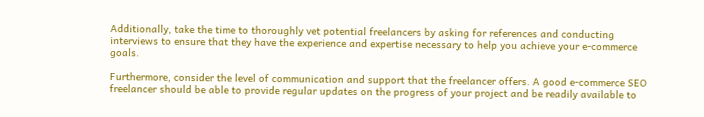Additionally, take the time to thoroughly vet potential freelancers by asking for references and conducting interviews to ensure that they have the experience and expertise necessary to help you achieve your e-commerce goals.

Furthermore, consider the level of communication and support that the freelancer offers. A good e-commerce SEO freelancer should be able to provide regular updates on the progress of your project and be readily available to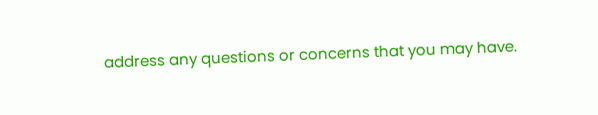address any questions or concerns that you may have.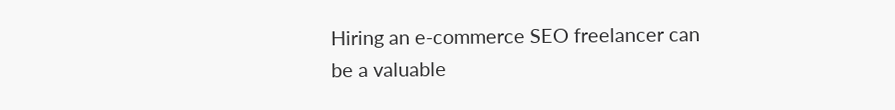Hiring an e-commerce SEO freelancer can be a valuable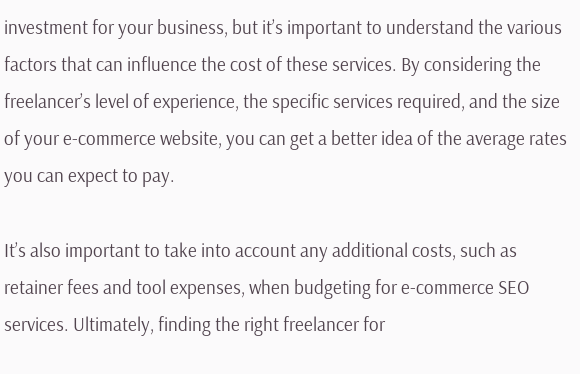investment for your business, but it’s important to understand the various factors that can influence the cost of these services. By considering the freelancer’s level of experience, the specific services required, and the size of your e-commerce website, you can get a better idea of the average rates you can expect to pay.

It’s also important to take into account any additional costs, such as retainer fees and tool expenses, when budgeting for e-commerce SEO services. Ultimately, finding the right freelancer for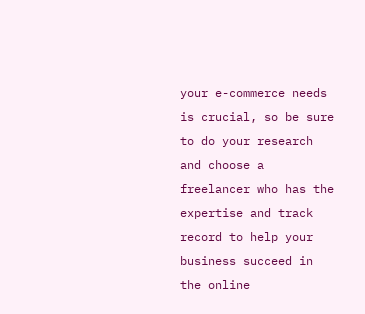your e-commerce needs is crucial, so be sure to do your research and choose a freelancer who has the expertise and track record to help your business succeed in the online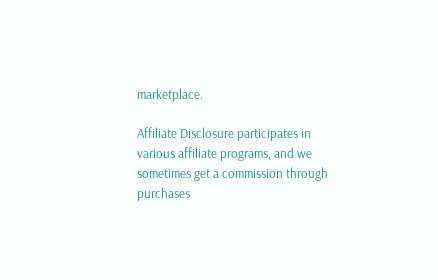marketplace.

Affiliate Disclosure participates in various affiliate programs, and we sometimes get a commission through purchases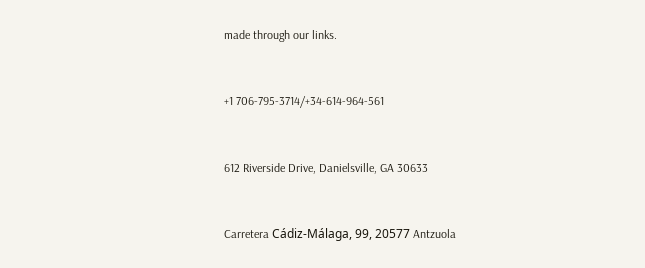made through our links.


+1 706-795-3714/+34-614-964-561


612 Riverside Drive, Danielsville, GA 30633


Carretera Cádiz-Málaga, 99, 20577 Antzuola